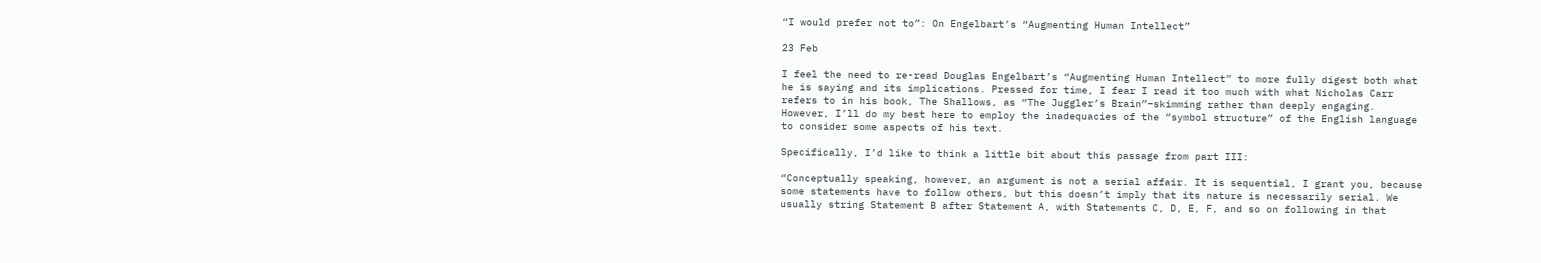“I would prefer not to”: On Engelbart’s “Augmenting Human Intellect”

23 Feb

I feel the need to re-read Douglas Engelbart’s “Augmenting Human Intellect” to more fully digest both what he is saying and its implications. Pressed for time, I fear I read it too much with what Nicholas Carr refers to in his book, The Shallows, as “The Juggler’s Brain”–skimming rather than deeply engaging. However, I’ll do my best here to employ the inadequacies of the “symbol structure” of the English language to consider some aspects of his text.

Specifically, I’d like to think a little bit about this passage from part III:

“Conceptually speaking, however, an argument is not a serial affair. It is sequential, I grant you, because some statements have to follow others, but this doesn’t imply that its nature is necessarily serial. We usually string Statement B after Statement A, with Statements C, D, E, F, and so on following in that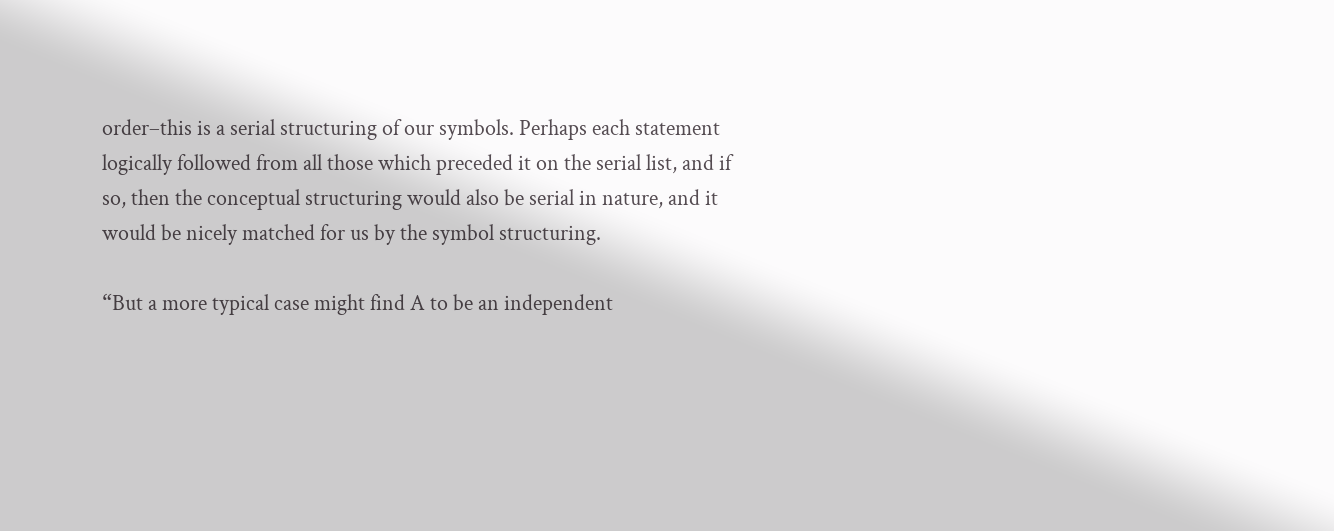order–this is a serial structuring of our symbols. Perhaps each statement logically followed from all those which preceded it on the serial list, and if so, then the conceptual structuring would also be serial in nature, and it would be nicely matched for us by the symbol structuring.

“But a more typical case might find A to be an independent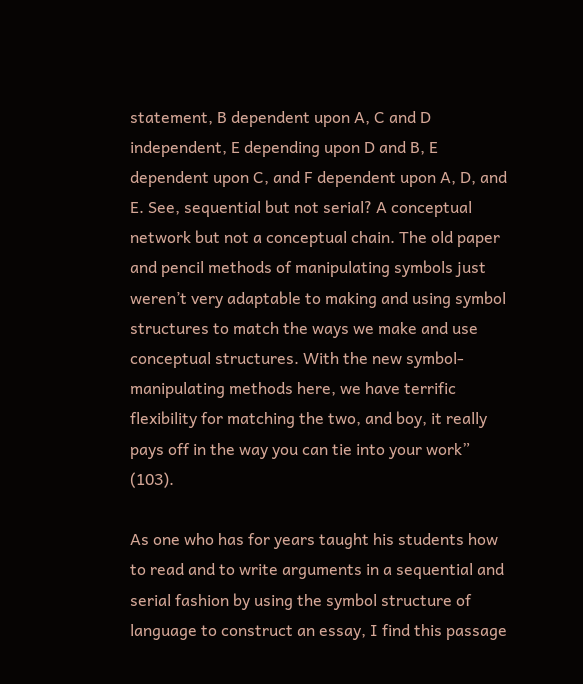statement, B dependent upon A, C and D independent, E depending upon D and B, E dependent upon C, and F dependent upon A, D, and E. See, sequential but not serial? A conceptual network but not a conceptual chain. The old paper and pencil methods of manipulating symbols just weren’t very adaptable to making and using symbol structures to match the ways we make and use conceptual structures. With the new symbol-manipulating methods here, we have terrific flexibility for matching the two, and boy, it really pays off in the way you can tie into your work” (103).

As one who has for years taught his students how to read and to write arguments in a sequential and serial fashion by using the symbol structure of language to construct an essay, I find this passage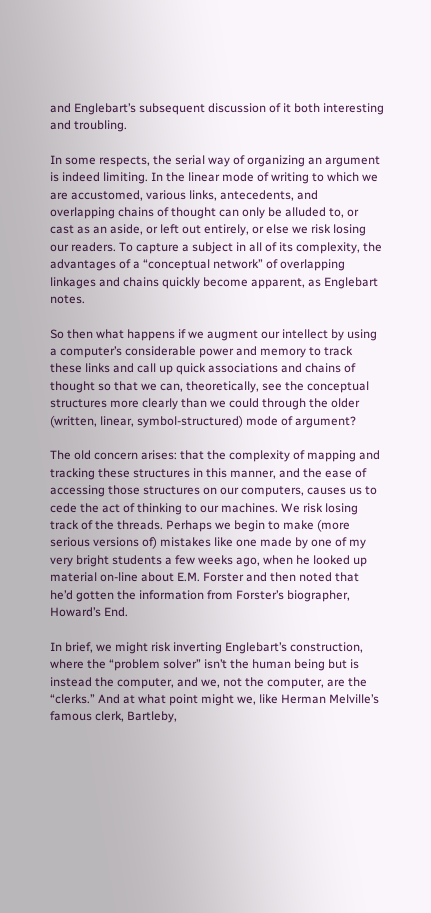and Englebart’s subsequent discussion of it both interesting and troubling.

In some respects, the serial way of organizing an argument is indeed limiting. In the linear mode of writing to which we are accustomed, various links, antecedents, and overlapping chains of thought can only be alluded to, or cast as an aside, or left out entirely, or else we risk losing our readers. To capture a subject in all of its complexity, the advantages of a “conceptual network” of overlapping linkages and chains quickly become apparent, as Englebart notes.

So then what happens if we augment our intellect by using a computer’s considerable power and memory to track these links and call up quick associations and chains of thought so that we can, theoretically, see the conceptual structures more clearly than we could through the older (written, linear, symbol-structured) mode of argument?

The old concern arises: that the complexity of mapping and tracking these structures in this manner, and the ease of accessing those structures on our computers, causes us to cede the act of thinking to our machines. We risk losing track of the threads. Perhaps we begin to make (more serious versions of) mistakes like one made by one of my very bright students a few weeks ago, when he looked up material on-line about E.M. Forster and then noted that he’d gotten the information from Forster’s biographer, Howard’s End.

In brief, we might risk inverting Englebart’s construction, where the “problem solver” isn’t the human being but is instead the computer, and we, not the computer, are the “clerks.” And at what point might we, like Herman Melville’s famous clerk, Bartleby,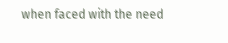when faced with the need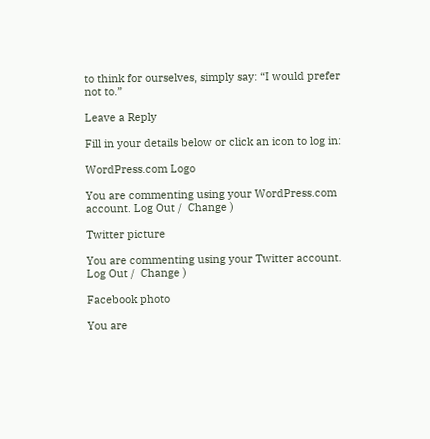to think for ourselves, simply say: “I would prefer not to.”

Leave a Reply

Fill in your details below or click an icon to log in:

WordPress.com Logo

You are commenting using your WordPress.com account. Log Out /  Change )

Twitter picture

You are commenting using your Twitter account. Log Out /  Change )

Facebook photo

You are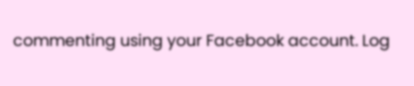commenting using your Facebook account. Log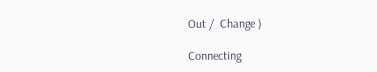Out /  Change )

Connecting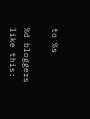to %s

%d bloggers like this: